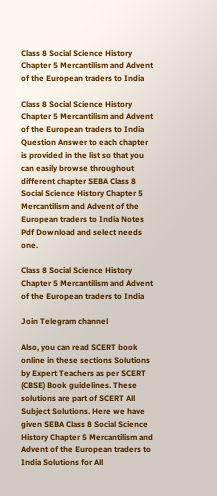Class 8 Social Science History Chapter 5 Mercantilism and Advent of the European traders to India

Class 8 Social Science History Chapter 5 Mercantilism and Advent of the European traders to India Question Answer to each chapter is provided in the list so that you can easily browse throughout different chapter SEBA Class 8 Social Science History Chapter 5 Mercantilism and Advent of the European traders to India Notes Pdf Download and select needs one.

Class 8 Social Science History Chapter 5 Mercantilism and Advent of the European traders to India

Join Telegram channel

Also, you can read SCERT book online in these sections Solutions by Expert Teachers as per SCERT (CBSE) Book guidelines. These solutions are part of SCERT All Subject Solutions. Here we have given SEBA Class 8 Social Science History Chapter 5 Mercantilism and Advent of the European traders to India Solutions for All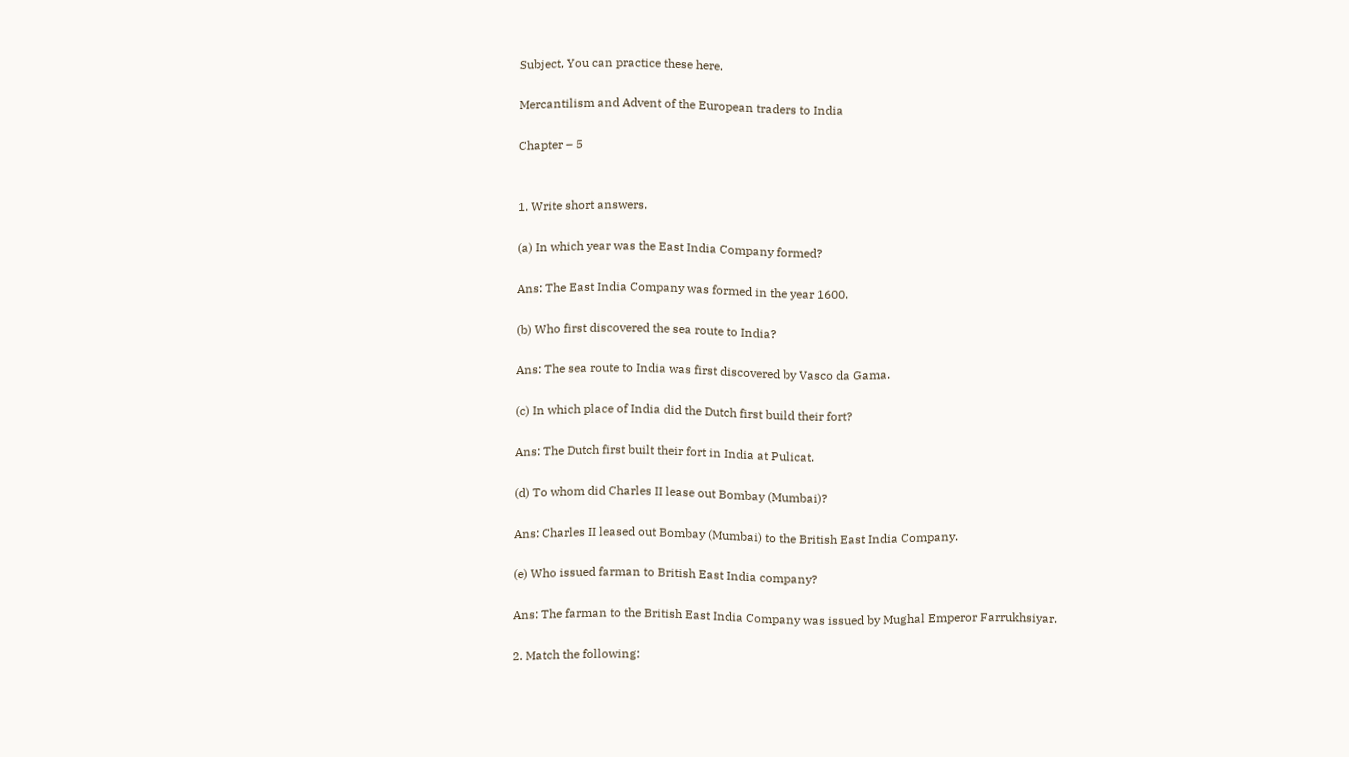Subject, You can practice these here.

Mercantilism and Advent of the European traders to India

Chapter – 5


1. Write short answers.

(a) In which year was the East India Company formed?

Ans: The East India Company was formed in the year 1600.

(b) Who first discovered the sea route to India?

Ans: The sea route to India was first discovered by Vasco da Gama.

(c) In which place of India did the Dutch first build their fort?

Ans: The Dutch first built their fort in India at Pulicat.

(d) To whom did Charles II lease out Bombay (Mumbai)?

Ans: Charles II leased out Bombay (Mumbai) to the British East India Company.

(e) Who issued farman to British East India company?

Ans: The farman to the British East India Company was issued by Mughal Emperor Farrukhsiyar.

2. Match the following: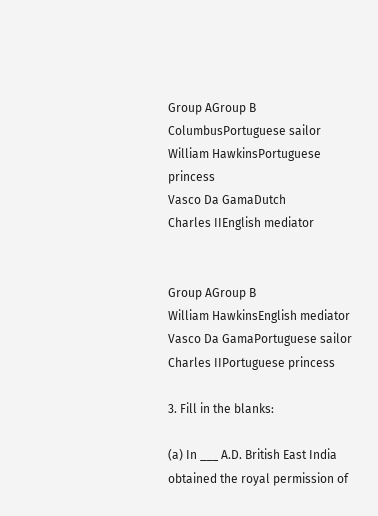Group AGroup B
ColumbusPortuguese sailor
William HawkinsPortuguese princess
Vasco Da GamaDutch
Charles IIEnglish mediator


Group AGroup B
William HawkinsEnglish mediator
Vasco Da GamaPortuguese sailor
Charles IIPortuguese princess

3. Fill in the blanks:

(a) In ___ A.D. British East India obtained the royal permission of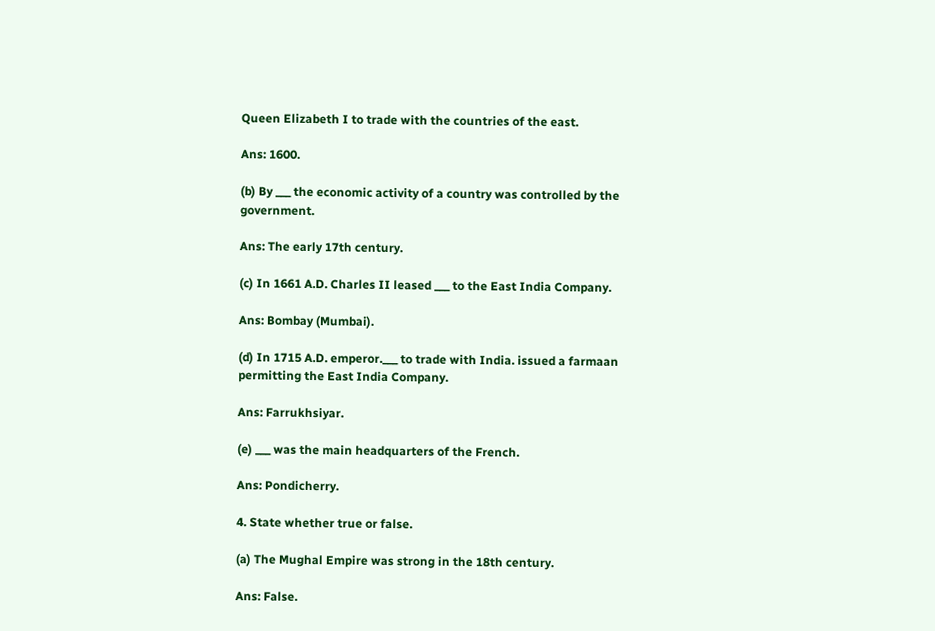Queen Elizabeth I to trade with the countries of the east.

Ans: 1600.

(b) By ___ the economic activity of a country was controlled by the government.

Ans: The early 17th century.

(c) In 1661 A.D. Charles II leased ___ to the East India Company.

Ans: Bombay (Mumbai).

(d) In 1715 A.D. emperor.___ to trade with India. issued a farmaan permitting the East India Company.

Ans: Farrukhsiyar.

(e) ___ was the main headquarters of the French.

Ans: Pondicherry.

4. State whether true or false.

(a) The Mughal Empire was strong in the 18th century.

Ans: False.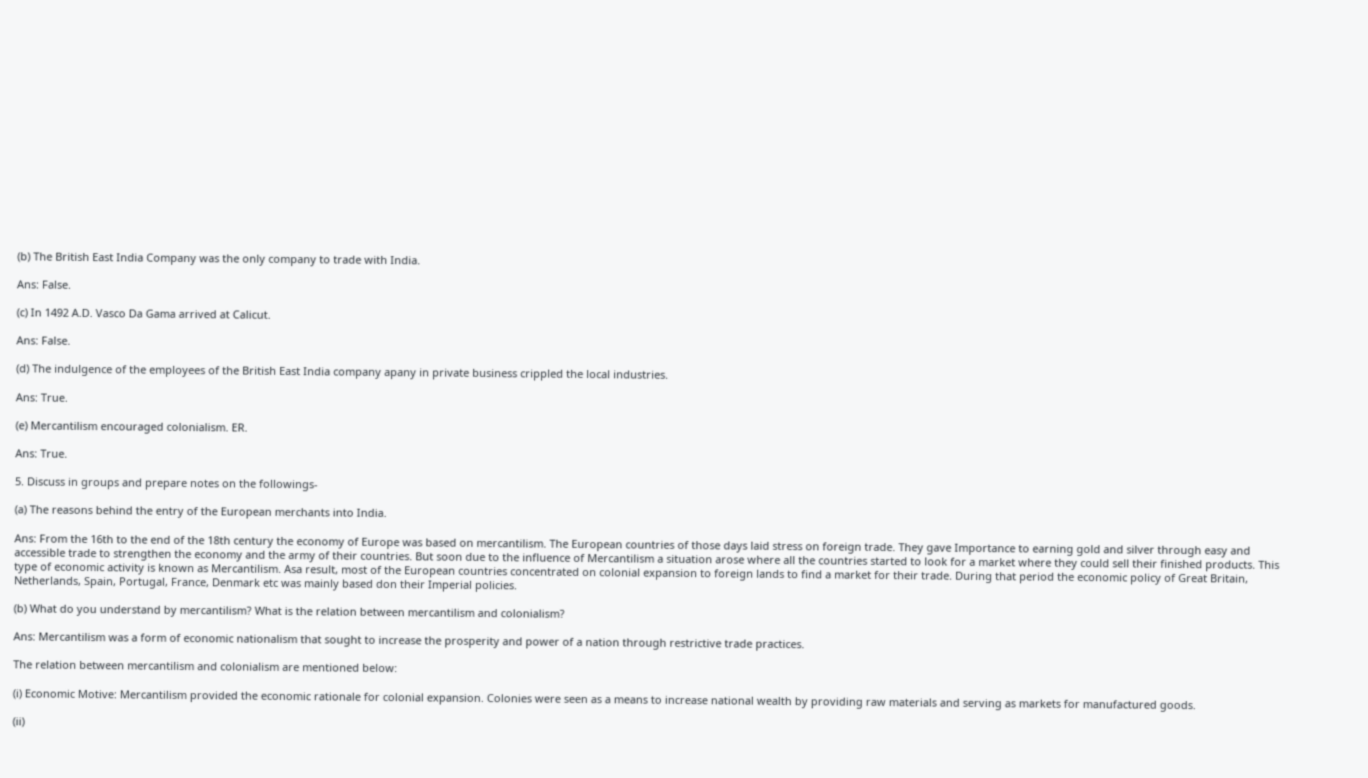(b) The British East India Company was the only company to trade with India.

Ans: False.

(c) In 1492 A.D. Vasco Da Gama arrived at Calicut.

Ans: False.

(d) The indulgence of the employees of the British East India company apany in private business crippled the local industries.

Ans: True.

(e) Mercantilism encouraged colonialism. ER.

Ans: True.

5. Discuss in groups and prepare notes on the followings-

(a) The reasons behind the entry of the European merchants into India.

Ans: From the 16th to the end of the 18th century the economy of Europe was based on mercantilism. The European countries of those days laid stress on foreign trade. They gave Importance to earning gold and silver through easy and accessible trade to strengthen the economy and the army of their countries. But soon due to the influence of Mercantilism a situation arose where all the countries started to look for a market where they could sell their finished products. This type of economic activity is known as Mercantilism. Asa result, most of the European countries concentrated on colonial expansion to foreign lands to find a market for their trade. During that period the economic policy of Great Britain, Netherlands, Spain, Portugal, France, Denmark etc was mainly based don their Imperial policies.

(b) What do you understand by mercantilism? What is the relation between mercantilism and colonialism?

Ans: Mercantilism was a form of economic nationalism that sought to increase the prosperity and power of a nation through restrictive trade practices.

The relation between mercantilism and colonialism are mentioned below:

(i) Economic Motive: Mercantilism provided the economic rationale for colonial expansion. Colonies were seen as a means to increase national wealth by providing raw materials and serving as markets for manufactured goods.

(ii)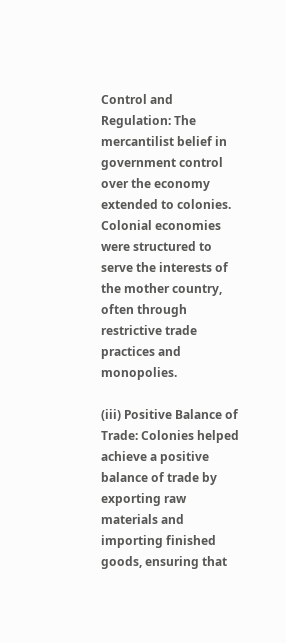Control and Regulation: The mercantilist belief in government control over the economy extended to colonies. Colonial economies were structured to serve the interests of the mother country, often through restrictive trade practices and monopolies.

(iii) Positive Balance of Trade: Colonies helped achieve a positive balance of trade by exporting raw materials and importing finished goods, ensuring that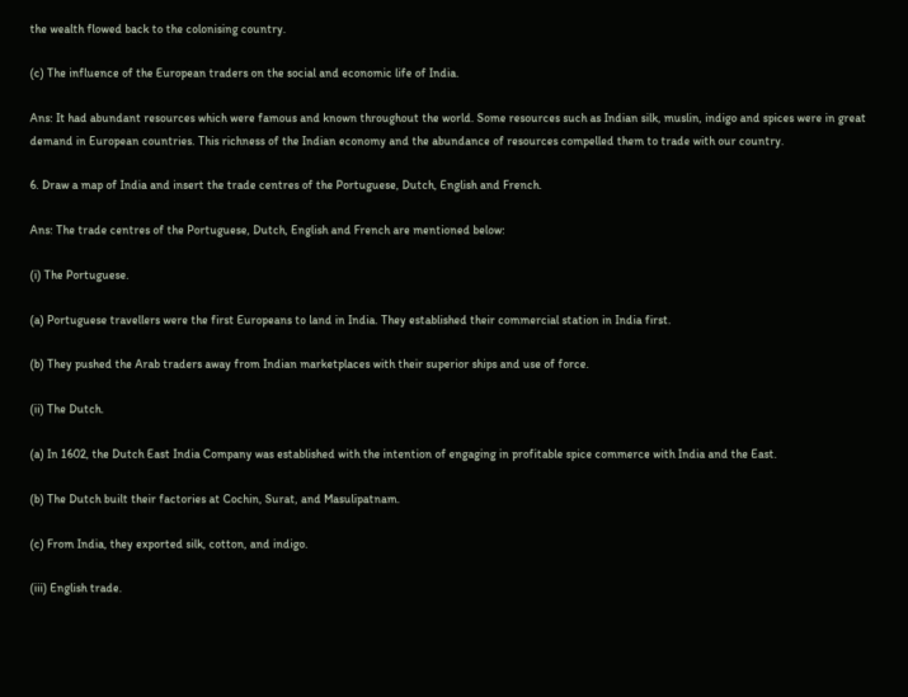the wealth flowed back to the colonising country.

(c) The influence of the European traders on the social and economic life of India.

Ans: It had abundant resources which were famous and known throughout the world. Some resources such as Indian silk, muslin, indigo and spices were in great demand in European countries. This richness of the Indian economy and the abundance of resources compelled them to trade with our country.

6. Draw a map of India and insert the trade centres of the Portuguese, Dutch, English and French.

Ans: The trade centres of the Portuguese, Dutch, English and French are mentioned below:

(i) The Portuguese.

(a) Portuguese travellers were the first Europeans to land in India. They established their commercial station in India first.

(b) They pushed the Arab traders away from Indian marketplaces with their superior ships and use of force.

(ii) The Dutch.

(a) In 1602, the Dutch East India Company was established with the intention of engaging in profitable spice commerce with India and the East.

(b) The Dutch built their factories at Cochin, Surat, and Masulipatnam.

(c) From India, they exported silk, cotton, and indigo.

(iii) English trade.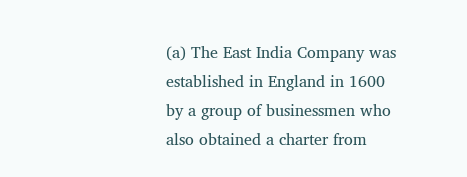(a) The East India Company was established in England in 1600 by a group of businessmen who also obtained a charter from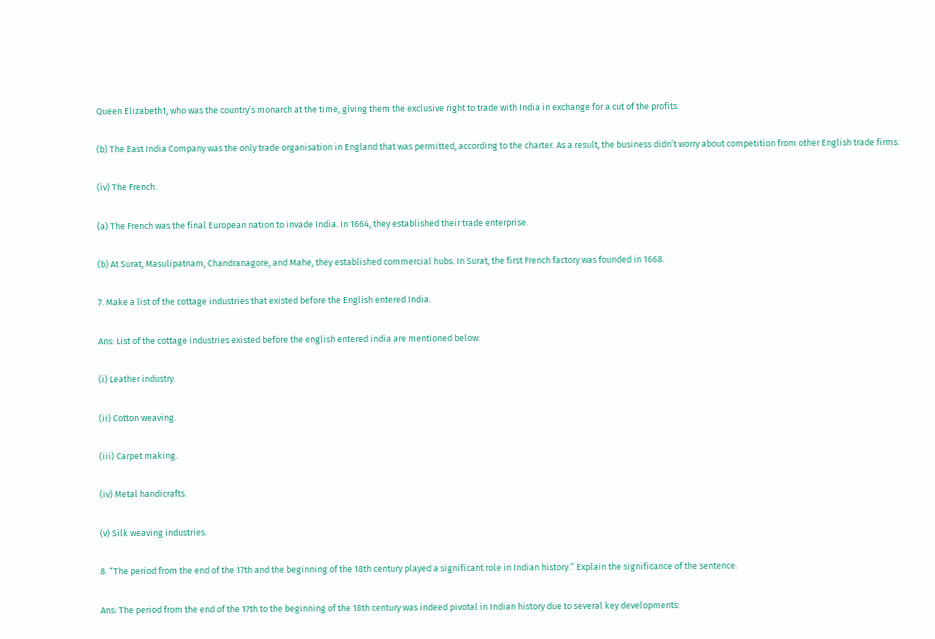Queen Elizabeth1, who was the country’s monarch at the time, giving them the exclusive right to trade with India in exchange for a cut of the profits.

(b) The East India Company was the only trade organisation in England that was permitted, according to the charter. As a result, the business didn’t worry about competition from other English trade firms.

(iv) The French.

(a) The French was the final European nation to invade India. In 1664, they established their trade enterprise.

(b) At Surat, Masulipatnam, Chandranagore, and Mahe, they established commercial hubs. In Surat, the first French factory was founded in 1668.

7. Make a list of the cottage industries that existed before the English entered India.

Ans: List of the cottage industries existed before the english entered india are mentioned below:

(i) Leather industry.

(ii) Cotton weaving.

(iii) Carpet making.

(iv) Metal handicrafts.

(v) Silk weaving industries.

8. “The period from the end of the 17th and the beginning of the 18th century played a significant role in Indian history.” Explain the significance of the sentence.

Ans: The period from the end of the 17th to the beginning of the 18th century was indeed pivotal in Indian history due to several key developments: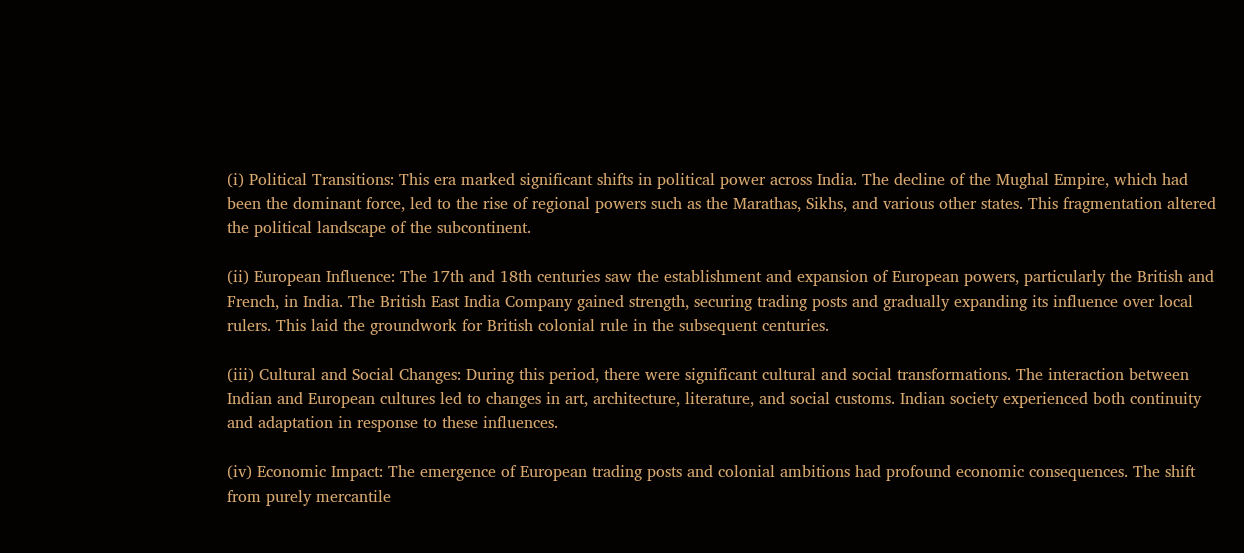(i) Political Transitions: This era marked significant shifts in political power across India. The decline of the Mughal Empire, which had been the dominant force, led to the rise of regional powers such as the Marathas, Sikhs, and various other states. This fragmentation altered the political landscape of the subcontinent.

(ii) European Influence: The 17th and 18th centuries saw the establishment and expansion of European powers, particularly the British and French, in India. The British East India Company gained strength, securing trading posts and gradually expanding its influence over local rulers. This laid the groundwork for British colonial rule in the subsequent centuries.

(iii) Cultural and Social Changes: During this period, there were significant cultural and social transformations. The interaction between Indian and European cultures led to changes in art, architecture, literature, and social customs. Indian society experienced both continuity and adaptation in response to these influences.

(iv) Economic Impact: The emergence of European trading posts and colonial ambitions had profound economic consequences. The shift from purely mercantile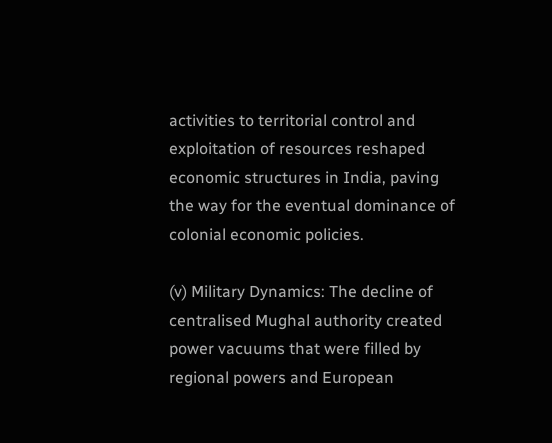activities to territorial control and exploitation of resources reshaped economic structures in India, paving the way for the eventual dominance of colonial economic policies.

(v) Military Dynamics: The decline of centralised Mughal authority created power vacuums that were filled by regional powers and European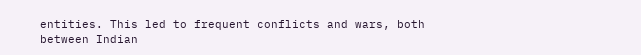entities. This led to frequent conflicts and wars, both between Indian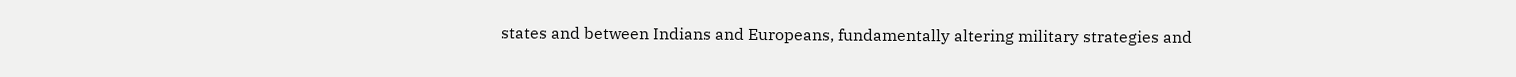states and between Indians and Europeans, fundamentally altering military strategies and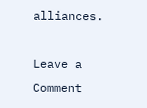alliances.

Leave a Comment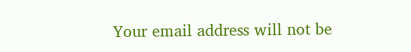Your email address will not be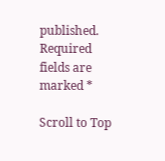published. Required fields are marked *

Scroll to Top